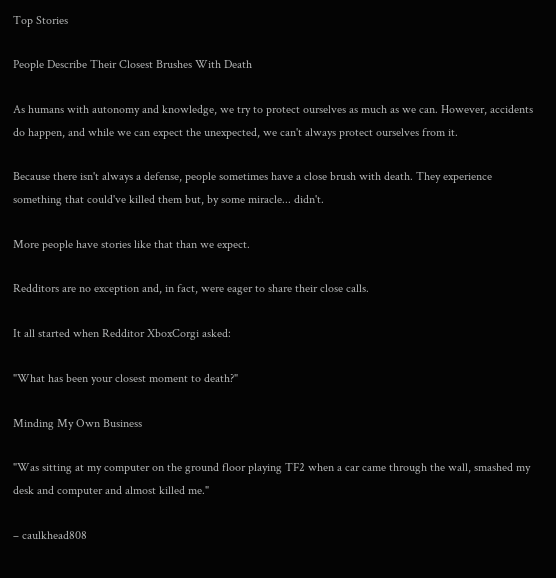Top Stories

People Describe Their Closest Brushes With Death

As humans with autonomy and knowledge, we try to protect ourselves as much as we can. However, accidents do happen, and while we can expect the unexpected, we can't always protect ourselves from it.

Because there isn't always a defense, people sometimes have a close brush with death. They experience something that could've killed them but, by some miracle... didn't.

More people have stories like that than we expect.

Redditors are no exception and, in fact, were eager to share their close calls.

It all started when Redditor XboxCorgi asked:

"What has been your closest moment to death?"

Minding My Own Business

"Was sitting at my computer on the ground floor playing TF2 when a car came through the wall, smashed my desk and computer and almost killed me."

– caulkhead808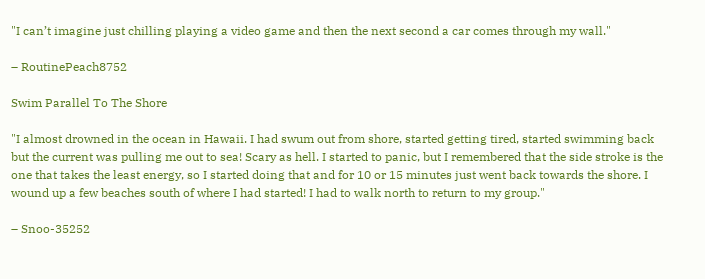"I can’t imagine just chilling playing a video game and then the next second a car comes through my wall."

– RoutinePeach8752

Swim Parallel To The Shore

"I almost drowned in the ocean in Hawaii. I had swum out from shore, started getting tired, started swimming back but the current was pulling me out to sea! Scary as hell. I started to panic, but I remembered that the side stroke is the one that takes the least energy, so I started doing that and for 10 or 15 minutes just went back towards the shore. I wound up a few beaches south of where I had started! I had to walk north to return to my group."

– Snoo-35252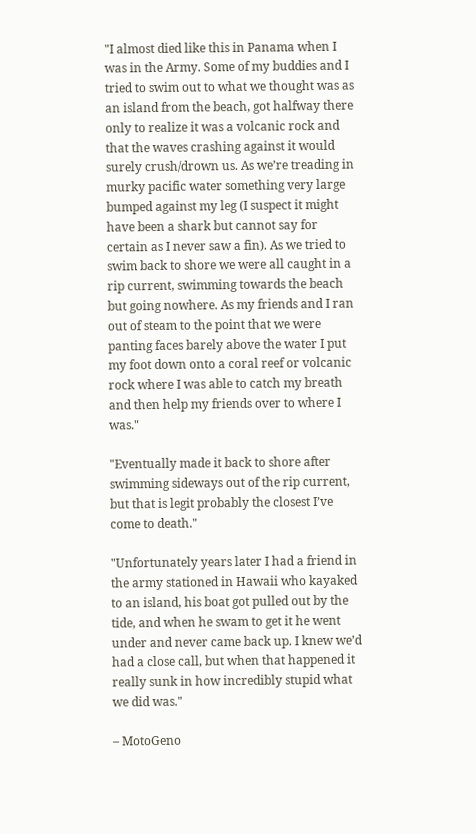"I almost died like this in Panama when I was in the Army. Some of my buddies and I tried to swim out to what we thought was as an island from the beach, got halfway there only to realize it was a volcanic rock and that the waves crashing against it would surely crush/drown us. As we’re treading in murky pacific water something very large bumped against my leg (I suspect it might have been a shark but cannot say for certain as I never saw a fin). As we tried to swim back to shore we were all caught in a rip current, swimming towards the beach but going nowhere. As my friends and I ran out of steam to the point that we were panting faces barely above the water I put my foot down onto a coral reef or volcanic rock where I was able to catch my breath and then help my friends over to where I was."

"Eventually made it back to shore after swimming sideways out of the rip current, but that is legit probably the closest I’ve come to death."

"Unfortunately years later I had a friend in the army stationed in Hawaii who kayaked to an island, his boat got pulled out by the tide, and when he swam to get it he went under and never came back up. I knew we’d had a close call, but when that happened it really sunk in how incredibly stupid what we did was."

– MotoGeno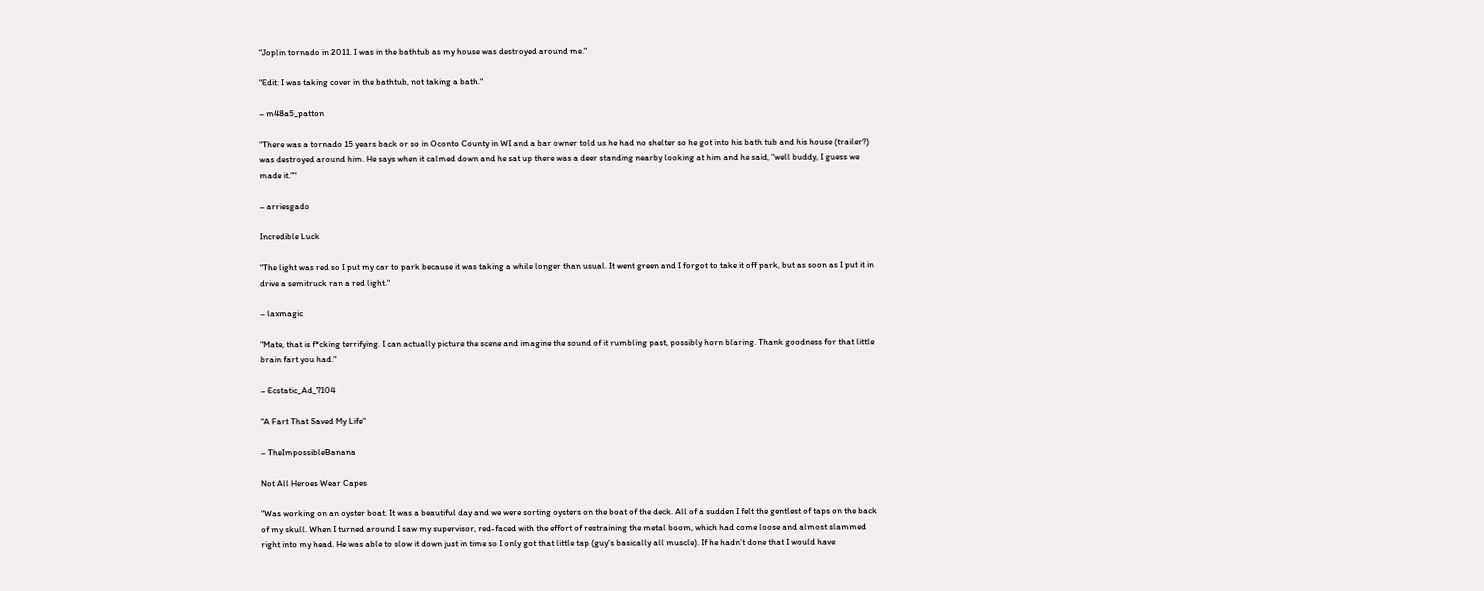"Joplin tornado in 2011. I was in the bathtub as my house was destroyed around me."

"Edit: I was taking cover in the bathtub, not taking a bath."

– m48a5_patton

"There was a tornado 15 years back or so in Oconto County in WI and a bar owner told us he had no shelter so he got into his bath tub and his house (trailer?) was destroyed around him. He says when it calmed down and he sat up there was a deer standing nearby looking at him and he said, "well buddy, I guess we made it.""

– arriesgado

Incredible Luck

"The light was red so I put my car to park because it was taking a while longer than usual. It went green and I forgot to take it off park, but as soon as I put it in drive a semitruck ran a red light."

– laxmagic

"Mate, that is f*cking terrifying. I can actually picture the scene and imagine the sound of it rumbling past, possibly horn blaring. Thank goodness for that little brain fart you had."

– Ecstatic_Ad_7104

"A Fart That Saved My Life"

– TheImpossibleBanana

Not All Heroes Wear Capes

"Was working on an oyster boat. It was a beautiful day and we were sorting oysters on the boat of the deck. All of a sudden I felt the gentlest of taps on the back of my skull. When I turned around I saw my supervisor, red-faced with the effort of restraining the metal boom, which had come loose and almost slammed right into my head. He was able to slow it down just in time so I only got that little tap (guy's basically all muscle). If he hadn't done that I would have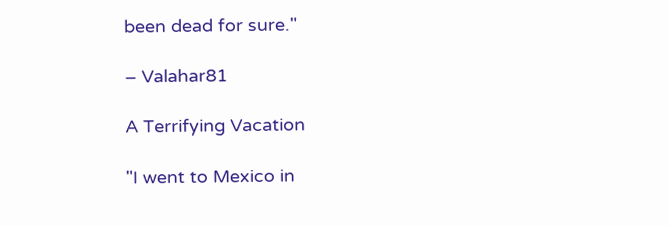been dead for sure."

– Valahar81

A Terrifying Vacation

"I went to Mexico in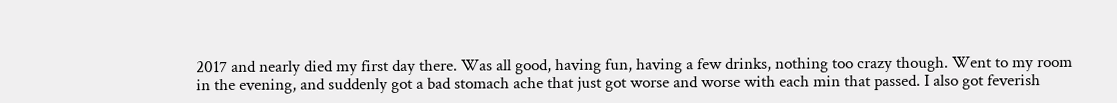2017 and nearly died my first day there. Was all good, having fun, having a few drinks, nothing too crazy though. Went to my room in the evening, and suddenly got a bad stomach ache that just got worse and worse with each min that passed. I also got feverish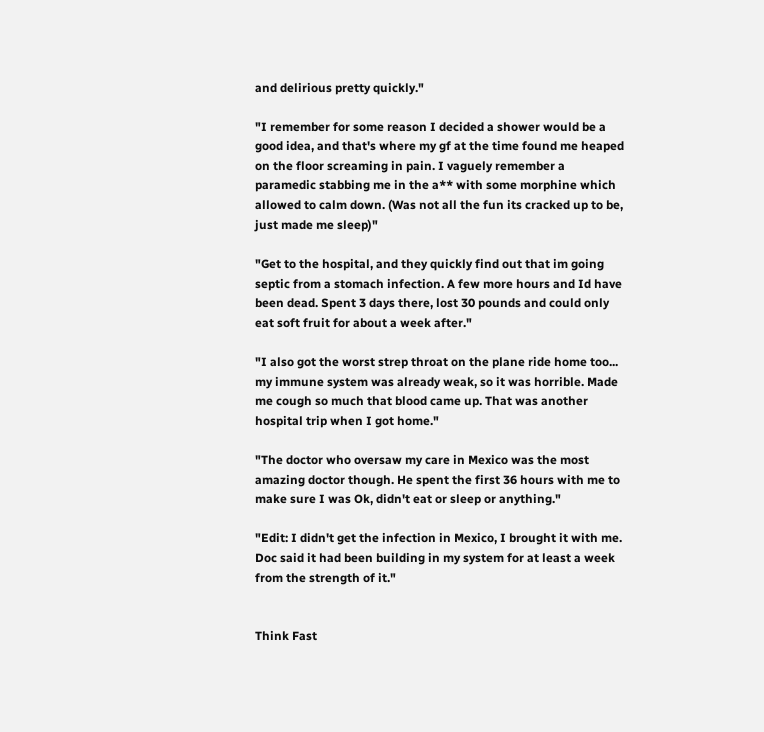and delirious pretty quickly."

"I remember for some reason I decided a shower would be a good idea, and that's where my gf at the time found me heaped on the floor screaming in pain. I vaguely remember a paramedic stabbing me in the a** with some morphine which allowed to calm down. (Was not all the fun its cracked up to be, just made me sleep)"

"Get to the hospital, and they quickly find out that im going septic from a stomach infection. A few more hours and Id have been dead. Spent 3 days there, lost 30 pounds and could only eat soft fruit for about a week after."

"I also got the worst strep throat on the plane ride home too... my immune system was already weak, so it was horrible. Made me cough so much that blood came up. That was another hospital trip when I got home."

"The doctor who oversaw my care in Mexico was the most amazing doctor though. He spent the first 36 hours with me to make sure I was Ok, didn't eat or sleep or anything."

"Edit: I didn't get the infection in Mexico, I brought it with me. Doc said it had been building in my system for at least a week from the strength of it."


Think Fast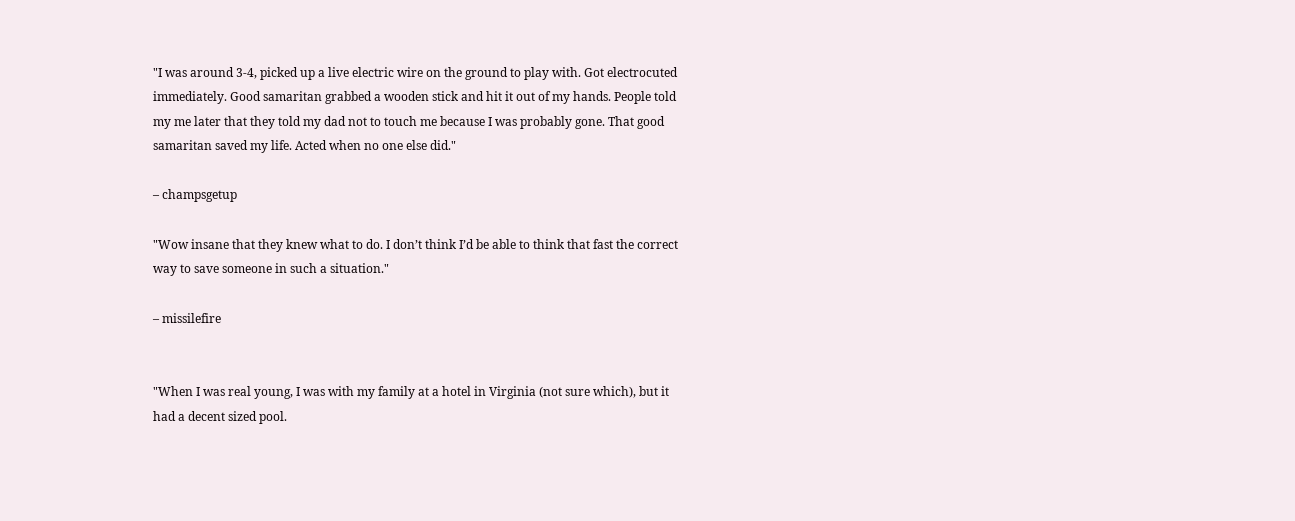"I was around 3-4, picked up a live electric wire on the ground to play with. Got electrocuted immediately. Good samaritan grabbed a wooden stick and hit it out of my hands. People told my me later that they told my dad not to touch me because I was probably gone. That good samaritan saved my life. Acted when no one else did."

– champsgetup

"Wow insane that they knew what to do. I don’t think I’d be able to think that fast the correct way to save someone in such a situation."

– missilefire


"When I was real young, I was with my family at a hotel in Virginia (not sure which), but it had a decent sized pool.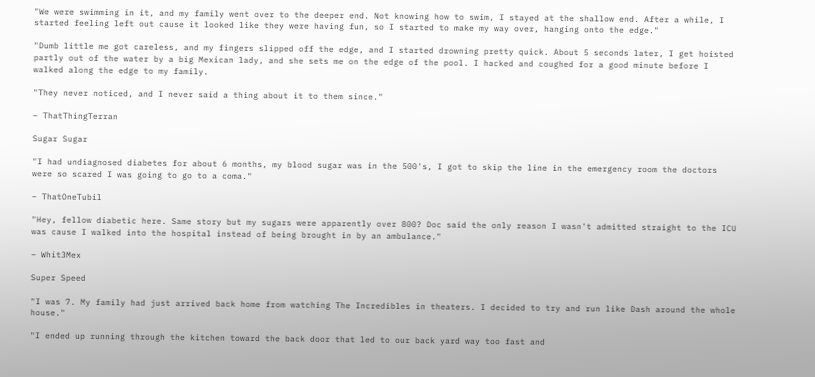"We were swimming in it, and my family went over to the deeper end. Not knowing how to swim, I stayed at the shallow end. After a while, I started feeling left out cause it looked like they were having fun, so I started to make my way over, hanging onto the edge."

"Dumb little me got careless, and my fingers slipped off the edge, and I started drowning pretty quick. About 5 seconds later, I get hoisted partly out of the water by a big Mexican lady, and she sets me on the edge of the pool. I hacked and coughed for a good minute before I walked along the edge to my family.

"They never noticed, and I never said a thing about it to them since."

– ThatThingTerran

Sugar Sugar

"I had undiagnosed diabetes for about 6 months, my blood sugar was in the 500's, I got to skip the line in the emergency room the doctors were so scared I was going to go to a coma."

– ThatOneTubil

"Hey, fellow diabetic here. Same story but my sugars were apparently over 800? Doc said the only reason I wasn't admitted straight to the ICU was cause I walked into the hospital instead of being brought in by an ambulance."

– Whit3Mex

Super Speed

"I was 7. My family had just arrived back home from watching The Incredibles in theaters. I decided to try and run like Dash around the whole house."

"I ended up running through the kitchen toward the back door that led to our back yard way too fast and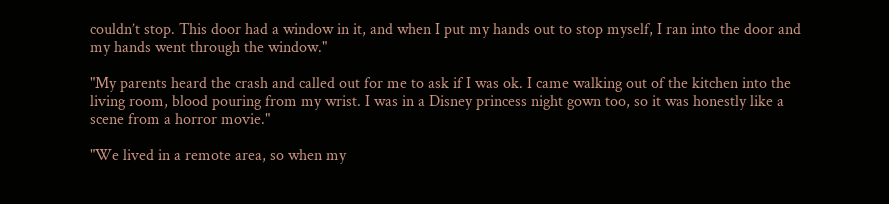couldn’t stop. This door had a window in it, and when I put my hands out to stop myself, I ran into the door and my hands went through the window."

"My parents heard the crash and called out for me to ask if I was ok. I came walking out of the kitchen into the living room, blood pouring from my wrist. I was in a Disney princess night gown too, so it was honestly like a scene from a horror movie."

"We lived in a remote area, so when my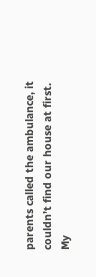parents called the ambulance, it couldn’t find our house at first. My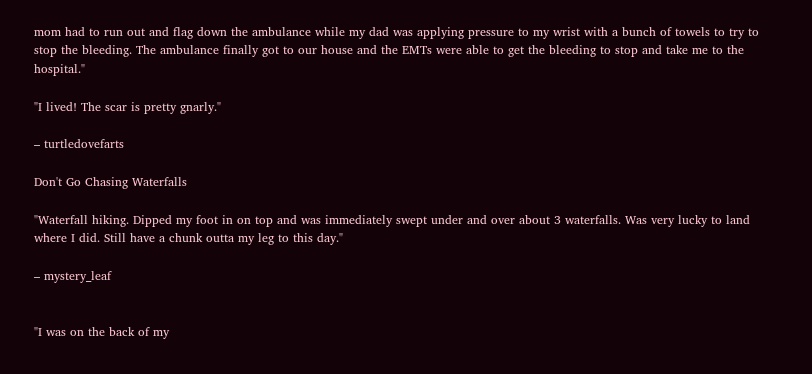mom had to run out and flag down the ambulance while my dad was applying pressure to my wrist with a bunch of towels to try to stop the bleeding. The ambulance finally got to our house and the EMTs were able to get the bleeding to stop and take me to the hospital."

"I lived! The scar is pretty gnarly."

– turtledovefarts

Don't Go Chasing Waterfalls

"Waterfall hiking. Dipped my foot in on top and was immediately swept under and over about 3 waterfalls. Was very lucky to land where I did. Still have a chunk outta my leg to this day."

– mystery_leaf


"I was on the back of my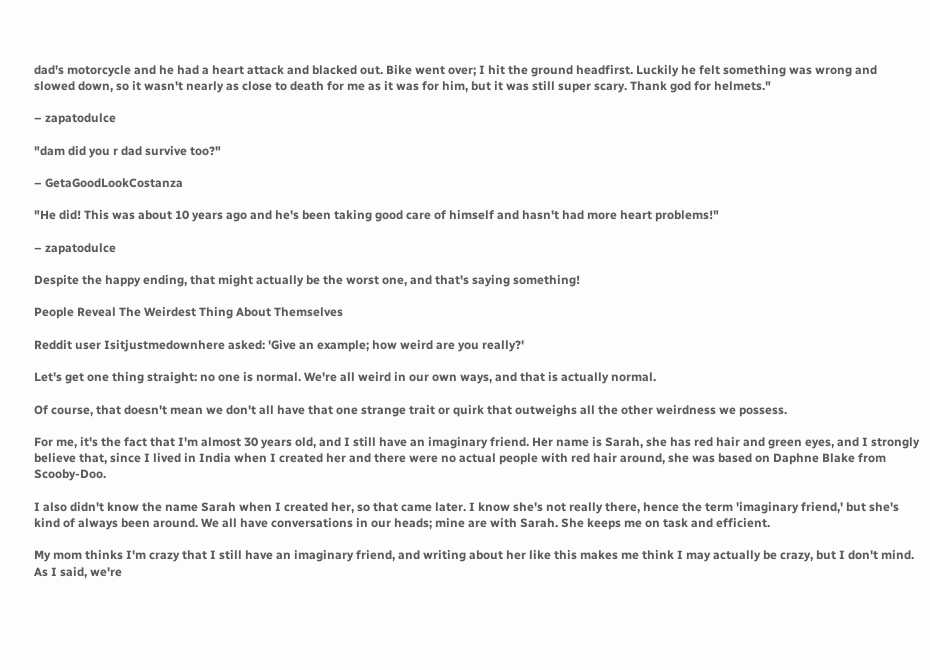dad's motorcycle and he had a heart attack and blacked out. Bike went over; I hit the ground headfirst. Luckily he felt something was wrong and slowed down, so it wasn't nearly as close to death for me as it was for him, but it was still super scary. Thank god for helmets."

– zapatodulce

"dam did you r dad survive too?"

– GetaGoodLookCostanza

"He did! This was about 10 years ago and he's been taking good care of himself and hasn't had more heart problems!"

– zapatodulce

Despite the happy ending, that might actually be the worst one, and that's saying something!

People Reveal The Weirdest Thing About Themselves

Reddit user Isitjustmedownhere asked: 'Give an example; how weird are you really?'

Let's get one thing straight: no one is normal. We're all weird in our own ways, and that is actually normal.

Of course, that doesn't mean we don't all have that one strange trait or quirk that outweighs all the other weirdness we possess.

For me, it's the fact that I'm almost 30 years old, and I still have an imaginary friend. Her name is Sarah, she has red hair and green eyes, and I strongly believe that, since I lived in India when I created her and there were no actual people with red hair around, she was based on Daphne Blake from Scooby-Doo.

I also didn't know the name Sarah when I created her, so that came later. I know she's not really there, hence the term 'imaginary friend,' but she's kind of always been around. We all have conversations in our heads; mine are with Sarah. She keeps me on task and efficient.

My mom thinks I'm crazy that I still have an imaginary friend, and writing about her like this makes me think I may actually be crazy, but I don't mind. As I said, we're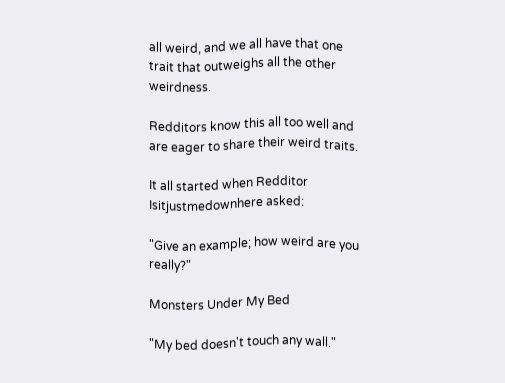all weird, and we all have that one trait that outweighs all the other weirdness.

Redditors know this all too well and are eager to share their weird traits.

It all started when Redditor Isitjustmedownhere asked:

"Give an example; how weird are you really?"

Monsters Under My Bed

"My bed doesn't touch any wall."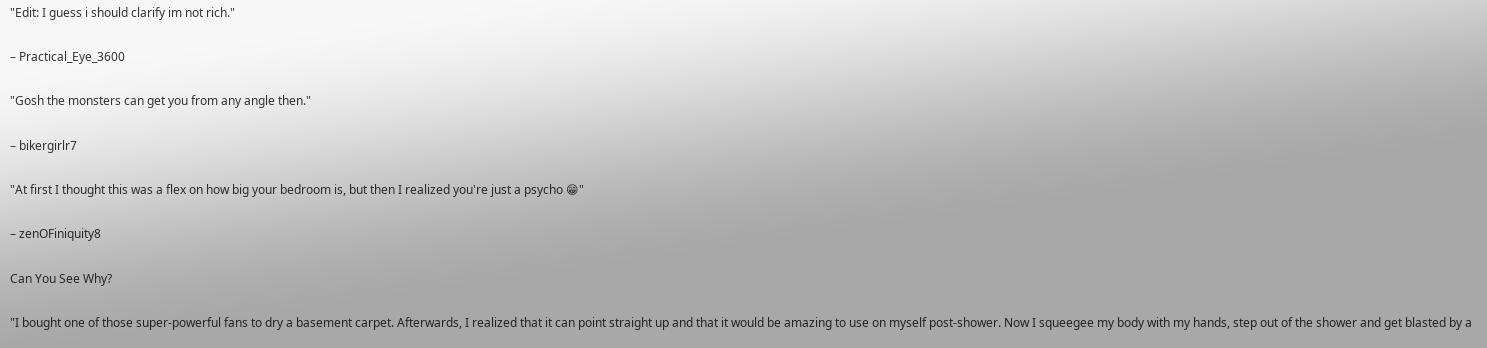"Edit: I guess i should clarify im not rich."

– Practical_Eye_3600

"Gosh the monsters can get you from any angle then."

– bikergirlr7

"At first I thought this was a flex on how big your bedroom is, but then I realized you're just a psycho 😁"

– zenOFiniquity8

Can You See Why?

"I bought one of those super-powerful fans to dry a basement carpet. Afterwards, I realized that it can point straight up and that it would be amazing to use on myself post-shower. Now I squeegee my body with my hands, step out of the shower and get blasted by a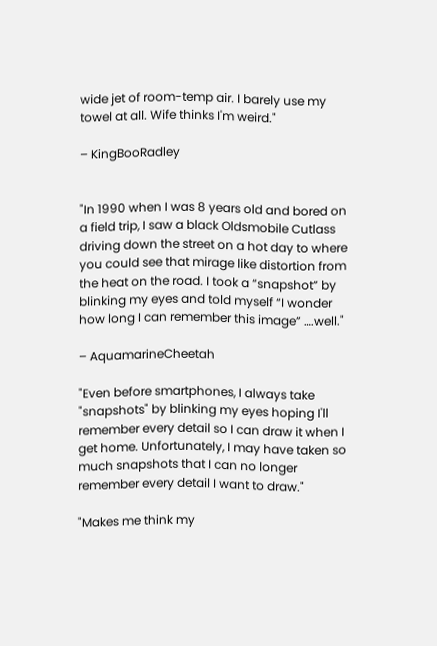wide jet of room-temp air. I barely use my towel at all. Wife thinks I'm weird."

– KingBooRadley


"In 1990 when I was 8 years old and bored on a field trip, I saw a black Oldsmobile Cutlass driving down the street on a hot day to where you could see that mirage like distortion from the heat on the road. I took a “snapshot” by blinking my eyes and told myself “I wonder how long I can remember this image” ….well."

– AquamarineCheetah

"Even before smartphones, I always take "snapshots" by blinking my eyes hoping I'll remember every detail so I can draw it when I get home. Unfortunately, I may have taken so much snapshots that I can no longer remember every detail I want to draw."

"Makes me think my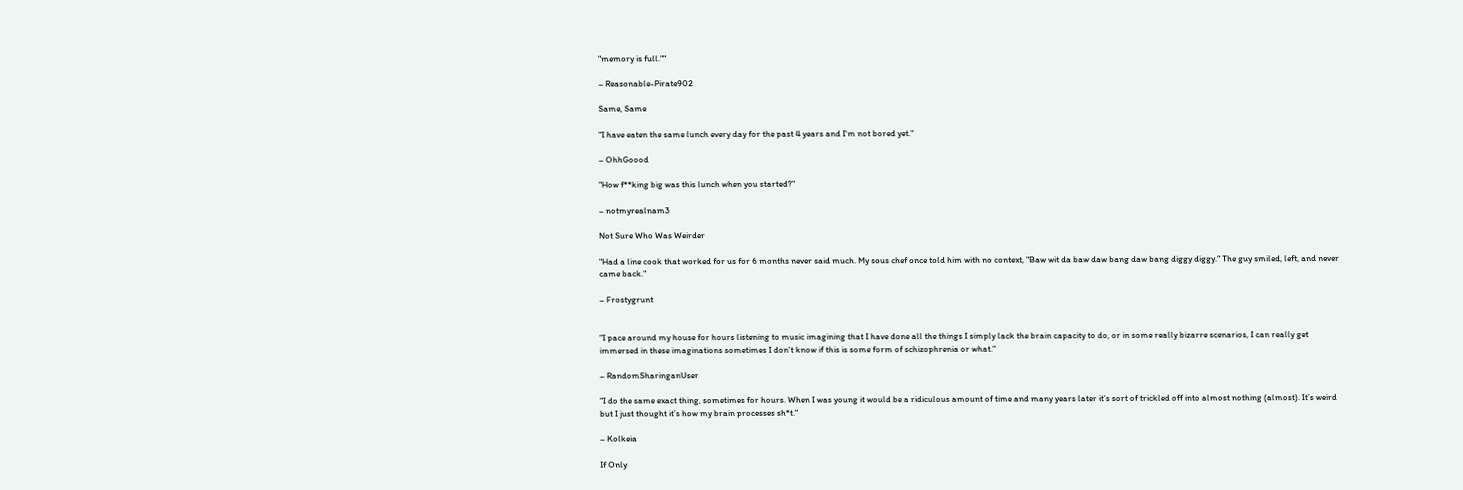"memory is full.""

– Reasonable-Pirate902

Same, Same

"I have eaten the same lunch every day for the past 4 years and I'm not bored yet."

– OhhGoood

"How f**king big was this lunch when you started?"

– notmyrealnam3

Not Sure Who Was Weirder

"Had a line cook that worked for us for 6 months never said much. My sous chef once told him with no context, "Baw wit da baw daw bang daw bang diggy diggy." The guy smiled, left, and never came back."

– Frostygrunt


"I pace around my house for hours listening to music imagining that I have done all the things I simply lack the brain capacity to do, or in some really bizarre scenarios, I can really get immersed in these imaginations sometimes I don't know if this is some form of schizophrenia or what."

– RandomSharinganUser

"I do the same exact thing, sometimes for hours. When I was young it would be a ridiculous amount of time and many years later it’s sort of trickled off into almost nothing (almost). It’s weird but I just thought it’s how my brain processes sh*t."

– Kolkeia

If Only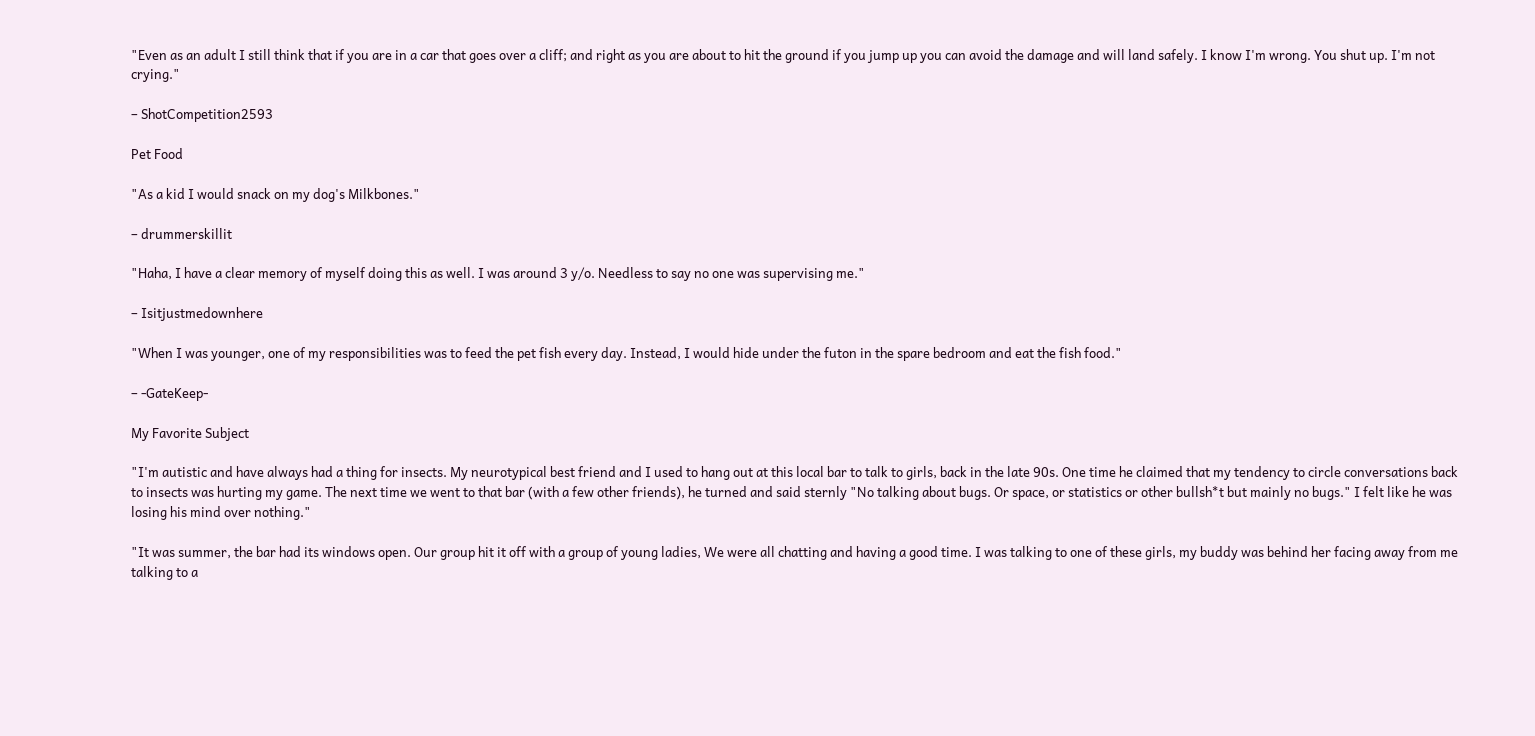"Even as an adult I still think that if you are in a car that goes over a cliff; and right as you are about to hit the ground if you jump up you can avoid the damage and will land safely. I know I'm wrong. You shut up. I'm not crying."

– ShotCompetition2593

Pet Food

"As a kid I would snack on my dog's Milkbones."

– drummerskillit

"Haha, I have a clear memory of myself doing this as well. I was around 3 y/o. Needless to say no one was supervising me."

– Isitjustmedownhere

"When I was younger, one of my responsibilities was to feed the pet fish every day. Instead, I would hide under the futon in the spare bedroom and eat the fish food."

– -GateKeep-

My Favorite Subject

"I'm autistic and have always had a thing for insects. My neurotypical best friend and I used to hang out at this local bar to talk to girls, back in the late 90s. One time he claimed that my tendency to circle conversations back to insects was hurting my game. The next time we went to that bar (with a few other friends), he turned and said sternly "No talking about bugs. Or space, or statistics or other bullsh*t but mainly no bugs." I felt like he was losing his mind over nothing."

"It was summer, the bar had its windows open. Our group hit it off with a group of young ladies, We were all chatting and having a good time. I was talking to one of these girls, my buddy was behind her facing away from me talking to a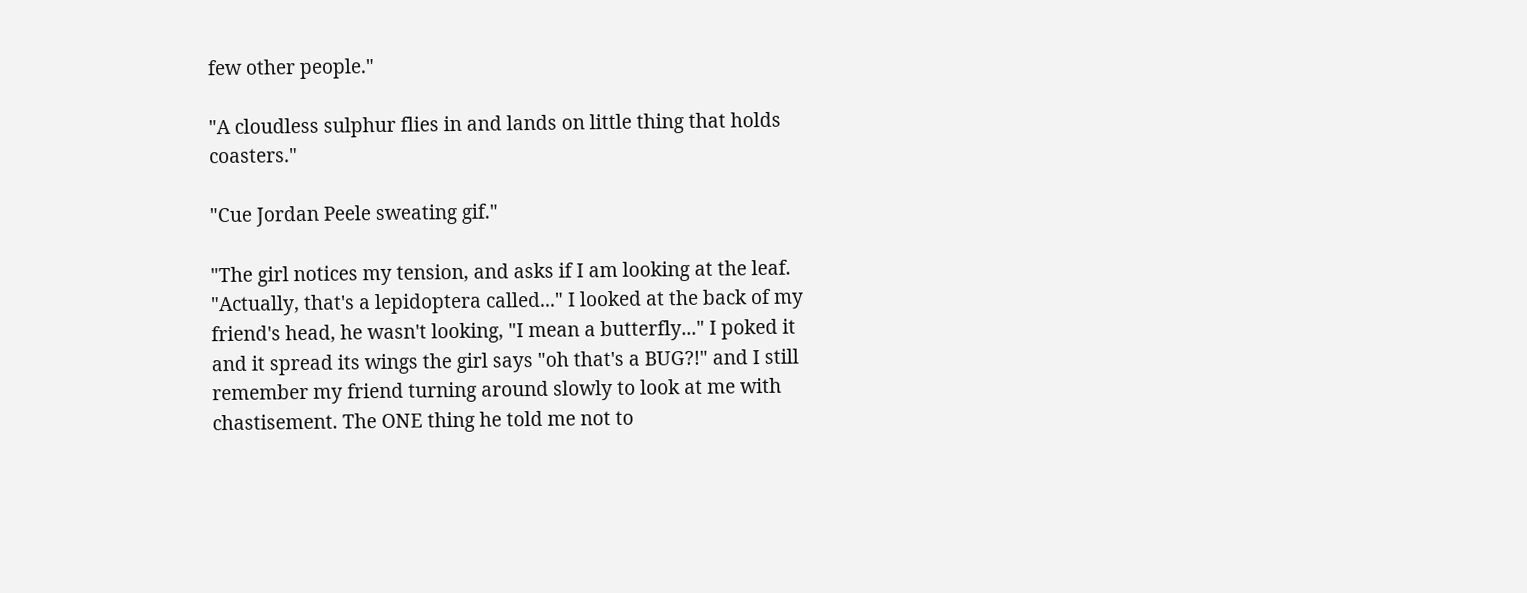few other people."

"A cloudless sulphur flies in and lands on little thing that holds coasters."

"Cue Jordan Peele sweating gif."

"The girl notices my tension, and asks if I am looking at the leaf. "Actually, that's a lepidoptera called..." I looked at the back of my friend's head, he wasn't looking, "I mean a butterfly..." I poked it and it spread its wings the girl says "oh that's a BUG?!" and I still remember my friend turning around slowly to look at me with chastisement. The ONE thing he told me not to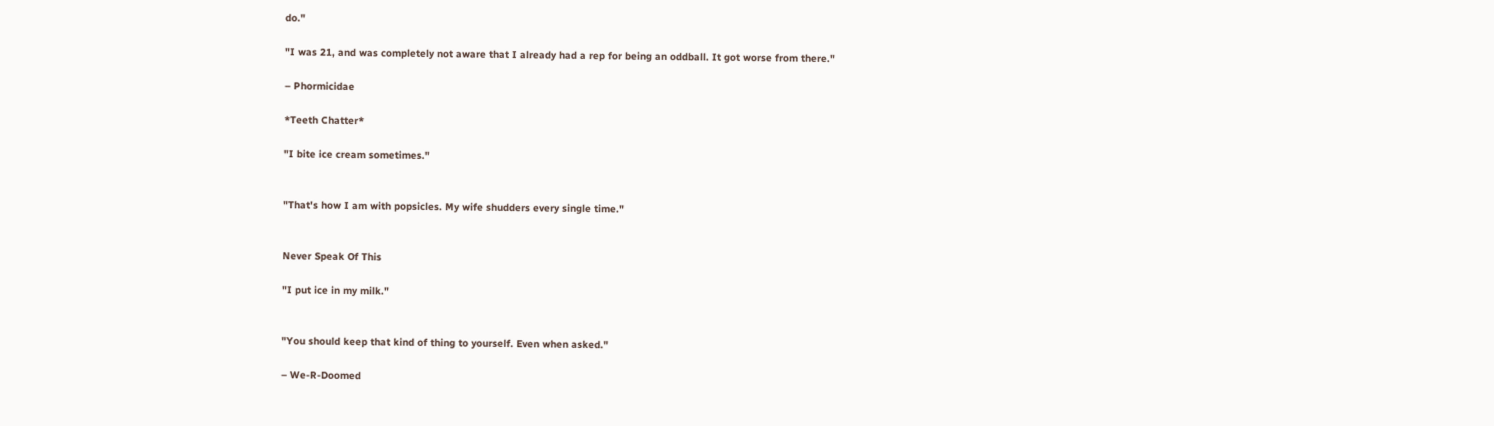do."

"I was 21, and was completely not aware that I already had a rep for being an oddball. It got worse from there."

– Phormicidae

*Teeth Chatter*

"I bite ice cream sometimes."


"That's how I am with popsicles. My wife shudders every single time."


Never Speak Of This

"I put ice in my milk."


"You should keep that kind of thing to yourself. Even when asked."

– We-R-Doomed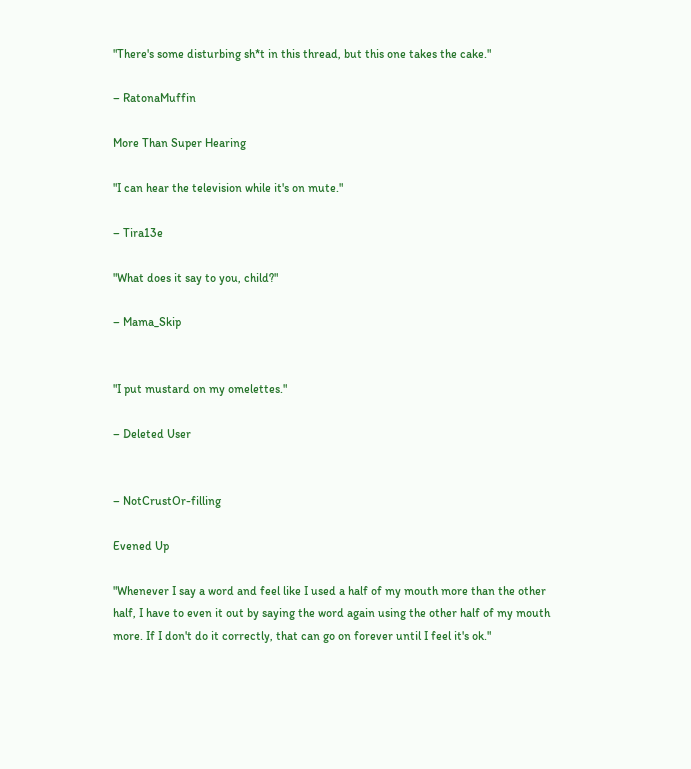"There's some disturbing sh*t in this thread, but this one takes the cake."

– RatonaMuffin

More Than Super Hearing

"I can hear the television while it's on mute."

– Tira13e

"What does it say to you, child?"

– Mama_Skip


"I put mustard on my omelettes."

– Deleted User


– NotCrustOr-filling

Evened Up

"Whenever I say a word and feel like I used a half of my mouth more than the other half, I have to even it out by saying the word again using the other half of my mouth more. If I don't do it correctly, that can go on forever until I feel it's ok."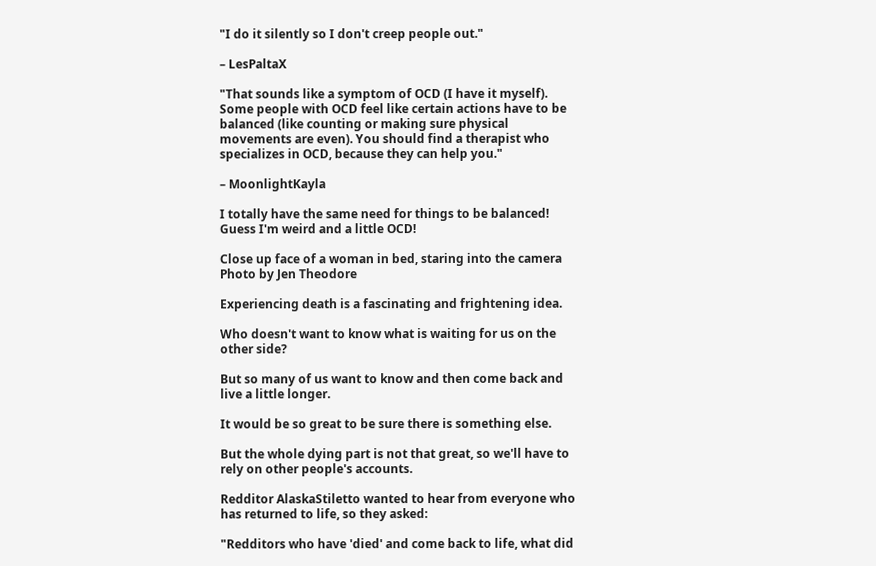"I do it silently so I don't creep people out."

– LesPaltaX

"That sounds like a symptom of OCD (I have it myself). Some people with OCD feel like certain actions have to be balanced (like counting or making sure physical movements are even). You should find a therapist who specializes in OCD, because they can help you."

– MoonlightKayla

I totally have the same need for things to be balanced! Guess I'm weird and a little OCD!

Close up face of a woman in bed, staring into the camera
Photo by Jen Theodore

Experiencing death is a fascinating and frightening idea.

Who doesn't want to know what is waiting for us on the other side?

But so many of us want to know and then come back and live a little longer.

It would be so great to be sure there is something else.

But the whole dying part is not that great, so we'll have to rely on other people's accounts.

Redditor AlaskaStiletto wanted to hear from everyone who has returned to life, so they asked:

"Redditors who have 'died' and come back to life, what did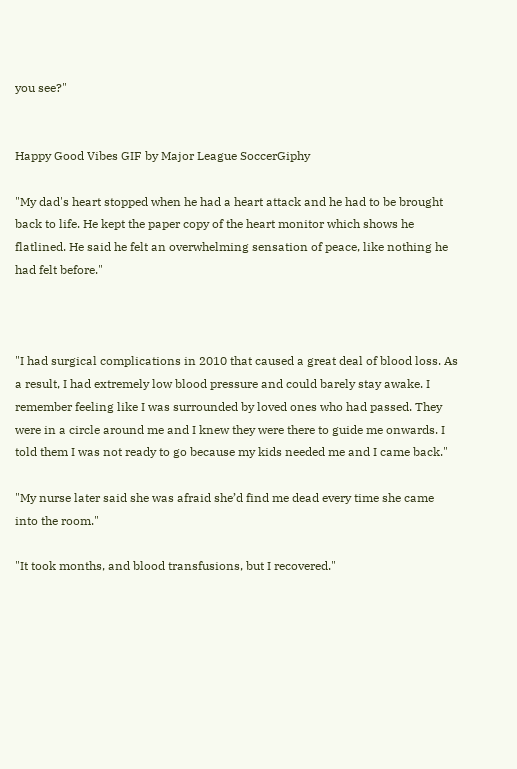you see?"


Happy Good Vibes GIF by Major League SoccerGiphy

"My dad's heart stopped when he had a heart attack and he had to be brought back to life. He kept the paper copy of the heart monitor which shows he flatlined. He said he felt an overwhelming sensation of peace, like nothing he had felt before."



"I had surgical complications in 2010 that caused a great deal of blood loss. As a result, I had extremely low blood pressure and could barely stay awake. I remember feeling like I was surrounded by loved ones who had passed. They were in a circle around me and I knew they were there to guide me onwards. I told them I was not ready to go because my kids needed me and I came back."

"My nurse later said she was afraid she’d find me dead every time she came into the room."

"It took months, and blood transfusions, but I recovered."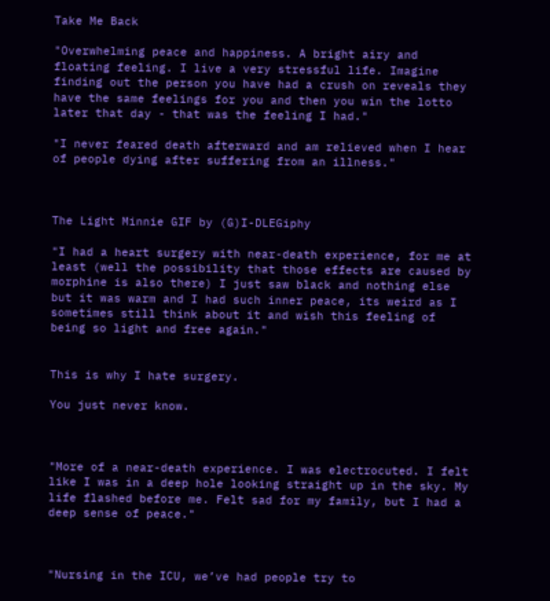Take Me Back

"Overwhelming peace and happiness. A bright airy and floating feeling. I live a very stressful life. Imagine finding out the person you have had a crush on reveals they have the same feelings for you and then you win the lotto later that day - that was the feeling I had."

"I never feared death afterward and am relieved when I hear of people dying after suffering from an illness."



The Light Minnie GIF by (G)I-DLEGiphy

"I had a heart surgery with near-death experience, for me at least (well the possibility that those effects are caused by morphine is also there) I just saw black and nothing else but it was warm and I had such inner peace, its weird as I sometimes still think about it and wish this feeling of being so light and free again."


This is why I hate surgery.

You just never know.



"More of a near-death experience. I was electrocuted. I felt like I was in a deep hole looking straight up in the sky. My life flashed before me. Felt sad for my family, but I had a deep sense of peace."



"Nursing in the ICU, we’ve had people try to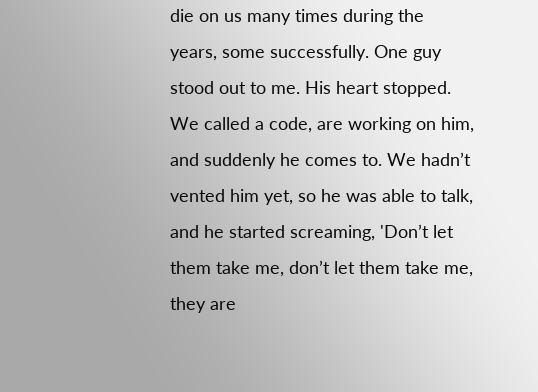die on us many times during the years, some successfully. One guy stood out to me. His heart stopped. We called a code, are working on him, and suddenly he comes to. We hadn’t vented him yet, so he was able to talk, and he started screaming, 'Don’t let them take me, don’t let them take me, they are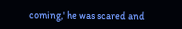coming,' he was scared and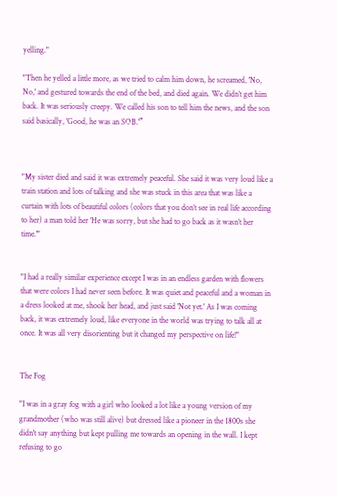yelling."

"Then he yelled a little more, as we tried to calm him down, he screamed, 'No, No,' and gestured towards the end of the bed, and died again. We didn’t get him back. It was seriously creepy. We called his son to tell him the news, and the son said basically, 'Good, he was an SOB.'”



"My sister died and said it was extremely peaceful. She said it was very loud like a train station and lots of talking and she was stuck in this area that was like a curtain with lots of beautiful colors (colors that you don’t see in real life according to her) a man told her 'He was sorry, but she had to go back as it wasn’t her time.'"


"I had a really similar experience except I was in an endless garden with flowers that were colors I had never seen before. It was quiet and peaceful and a woman in a dress looked at me, shook her head, and just said 'Not yet.' As I was coming back, it was extremely loud, like everyone in the world was trying to talk all at once. It was all very disorienting but it changed my perspective on life!"


The Fog

"I was in a gray fog with a girl who looked a lot like a young version of my grandmother (who was still alive) but dressed like a pioneer in the 1800s she didn't say anything but kept pulling me towards an opening in the wall. I kept refusing to go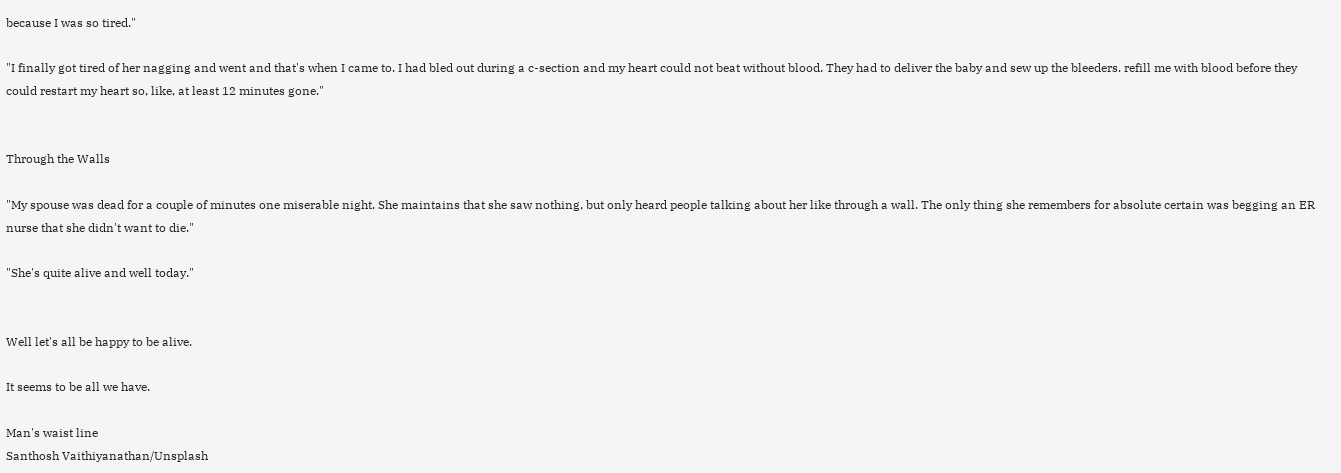because I was so tired."

"I finally got tired of her nagging and went and that's when I came to. I had bled out during a c-section and my heart could not beat without blood. They had to deliver the baby and sew up the bleeders. refill me with blood before they could restart my heart so, like, at least 12 minutes gone."


Through the Walls

"My spouse was dead for a couple of minutes one miserable night. She maintains that she saw nothing, but only heard people talking about her like through a wall. The only thing she remembers for absolute certain was begging an ER nurse that she didn't want to die."

"She's quite alive and well today."


Well let's all be happy to be alive.

It seems to be all we have.

Man's waist line
Santhosh Vaithiyanathan/Unsplash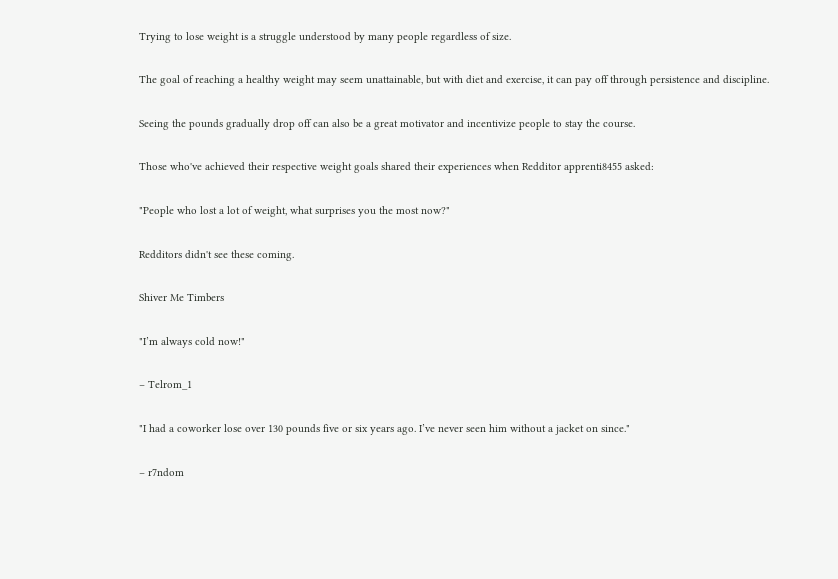Trying to lose weight is a struggle understood by many people regardless of size.

The goal of reaching a healthy weight may seem unattainable, but with diet and exercise, it can pay off through persistence and discipline.

Seeing the pounds gradually drop off can also be a great motivator and incentivize people to stay the course.

Those who've achieved their respective weight goals shared their experiences when Redditor apprenti8455 asked:

"People who lost a lot of weight, what surprises you the most now?"

Redditors didn't see these coming.

Shiver Me Timbers

"I’m always cold now!"

– Telrom_1

"I had a coworker lose over 130 pounds five or six years ago. I’ve never seen him without a jacket on since."

– r7ndom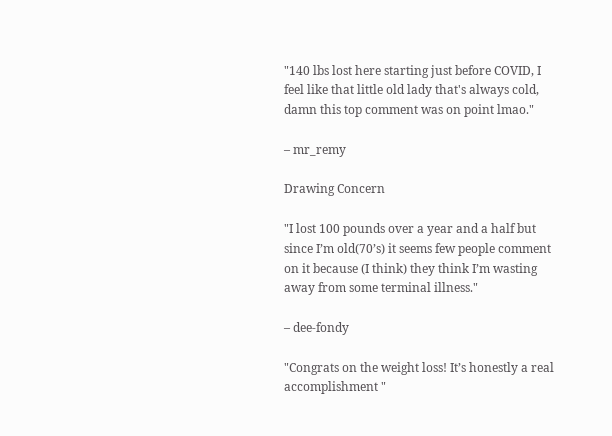"140 lbs lost here starting just before COVID, I feel like that little old lady that's always cold, damn this top comment was on point lmao."

– mr_remy

Drawing Concern

"I lost 100 pounds over a year and a half but since I’m old(70’s) it seems few people comment on it because (I think) they think I’m wasting away from some terminal illness."

– dee-fondy

"Congrats on the weight loss! It’s honestly a real accomplishment "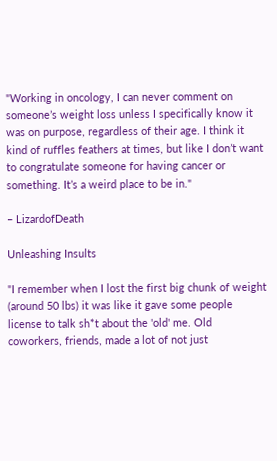"Working in oncology, I can never comment on someone’s weight loss unless I specifically know it was on purpose, regardless of their age. I think it kind of ruffles feathers at times, but like I don’t want to congratulate someone for having cancer or something. It’s a weird place to be in."

– LizardofDeath

Unleashing Insults

"I remember when I lost the first big chunk of weight (around 50 lbs) it was like it gave some people license to talk sh*t about the 'old' me. Old coworkers, friends, made a lot of not just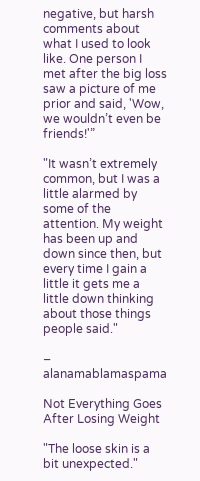negative, but harsh comments about what I used to look like. One person I met after the big loss saw a picture of me prior and said, 'Wow, we wouldn’t even be friends!'”

"It wasn’t extremely common, but I was a little alarmed by some of the attention. My weight has been up and down since then, but every time I gain a little it gets me a little down thinking about those things people said."

– alanamablamaspama

Not Everything Goes After Losing Weight

"The loose skin is a bit unexpected."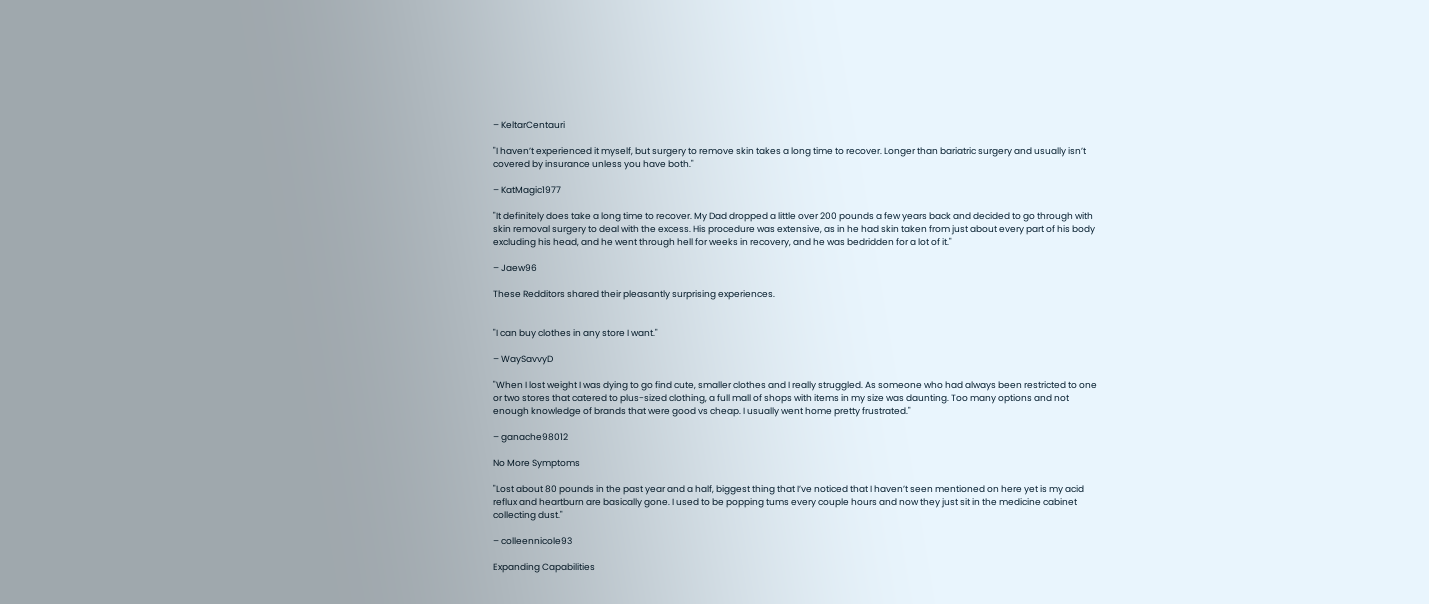– KeltarCentauri

"I haven’t experienced it myself, but surgery to remove skin takes a long time to recover. Longer than bariatric surgery and usually isn’t covered by insurance unless you have both."

– KatMagic1977

"It definitely does take a long time to recover. My Dad dropped a little over 200 pounds a few years back and decided to go through with skin removal surgery to deal with the excess. His procedure was extensive, as in he had skin taken from just about every part of his body excluding his head, and he went through hell for weeks in recovery, and he was bedridden for a lot of it."

– Jaew96

These Redditors shared their pleasantly surprising experiences.


"I can buy clothes in any store I want."

– WaySavvyD

"When I lost weight I was dying to go find cute, smaller clothes and I really struggled. As someone who had always been restricted to one or two stores that catered to plus-sized clothing, a full mall of shops with items in my size was daunting. Too many options and not enough knowledge of brands that were good vs cheap. I usually went home pretty frustrated."

– ganache98012

No More Symptoms

"Lost about 80 pounds in the past year and a half, biggest thing that I’ve noticed that I haven’t seen mentioned on here yet is my acid reflux and heartburn are basically gone. I used to be popping tums every couple hours and now they just sit in the medicine cabinet collecting dust."

– colleennicole93

Expanding Capabilities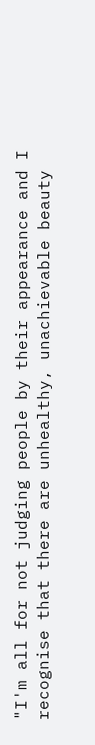"I'm all for not judging people by their appearance and I recognise that there are unhealthy, unachievable beauty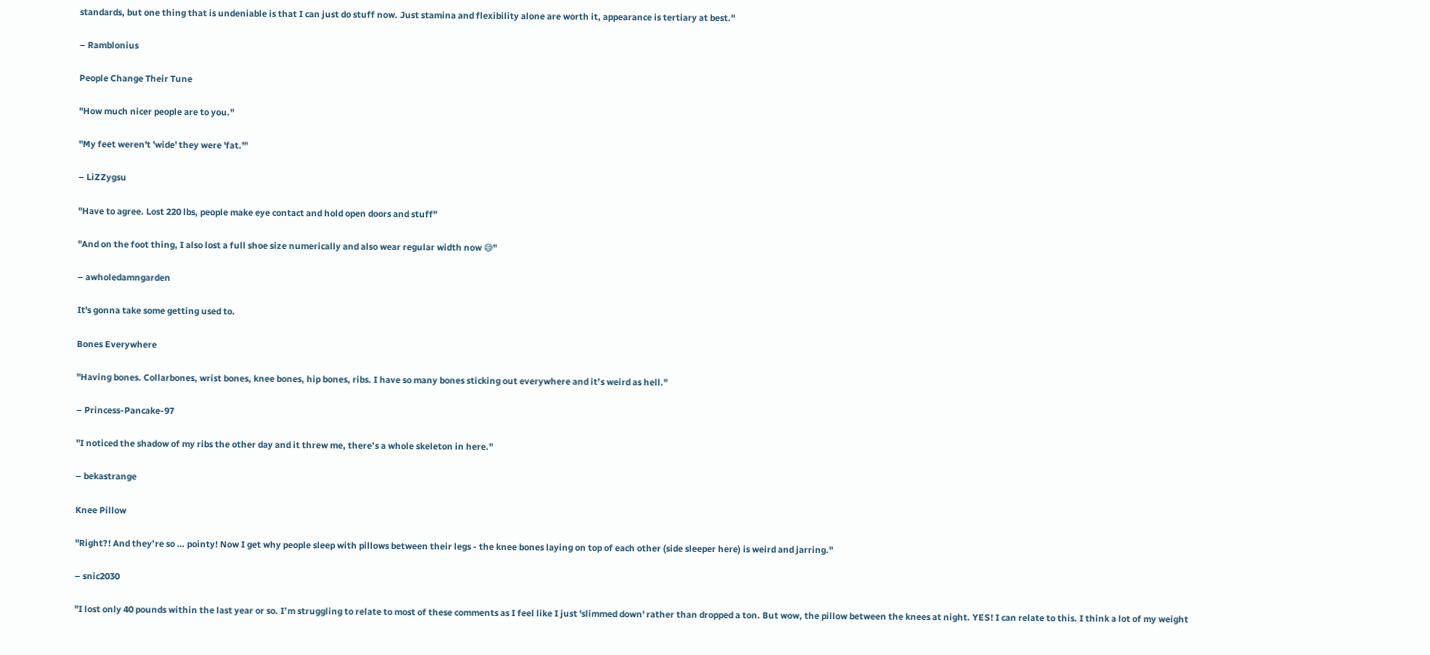standards, but one thing that is undeniable is that I can just do stuff now. Just stamina and flexibility alone are worth it, appearance is tertiary at best."

– Ramblonius

People Change Their Tune

"How much nicer people are to you."

"My feet weren't 'wide' they were 'fat.'"

– LiZZygsu

"Have to agree. Lost 220 lbs, people make eye contact and hold open doors and stuff"

"And on the foot thing, I also lost a full shoe size numerically and also wear regular width now 😅"

– awholedamngarden

It's gonna take some getting used to.

Bones Everywhere

"Having bones. Collarbones, wrist bones, knee bones, hip bones, ribs. I have so many bones sticking out everywhere and it’s weird as hell."

– Princess-Pancake-97

"I noticed the shadow of my ribs the other day and it threw me, there’s a whole skeleton in here."

– bekastrange

Knee Pillow

"Right?! And they’re so … pointy! Now I get why people sleep with pillows between their legs - the knee bones laying on top of each other (side sleeper here) is weird and jarring."

– snic2030

"I lost only 40 pounds within the last year or so. I’m struggling to relate to most of these comments as I feel like I just 'slimmed down' rather than dropped a ton. But wow, the pillow between the knees at night. YES! I can relate to this. I think a lot of my weight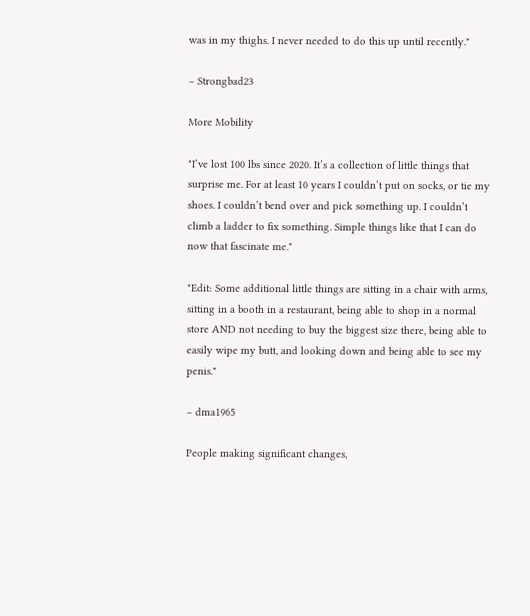was in my thighs. I never needed to do this up until recently."

– Strongbad23

More Mobility

"I’ve lost 100 lbs since 2020. It’s a collection of little things that surprise me. For at least 10 years I couldn’t put on socks, or tie my shoes. I couldn’t bend over and pick something up. I couldn’t climb a ladder to fix something. Simple things like that I can do now that fascinate me."

"Edit: Some additional little things are sitting in a chair with arms, sitting in a booth in a restaurant, being able to shop in a normal store AND not needing to buy the biggest size there, being able to easily wipe my butt, and looking down and being able to see my penis."

– dma1965

People making significant changes,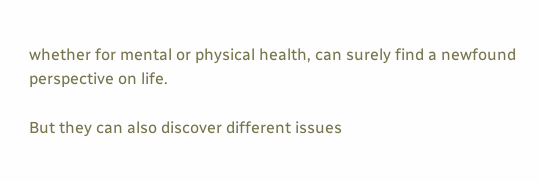whether for mental or physical health, can surely find a newfound perspective on life.

But they can also discover different issues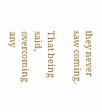they never saw coming.

That being said, overcoming any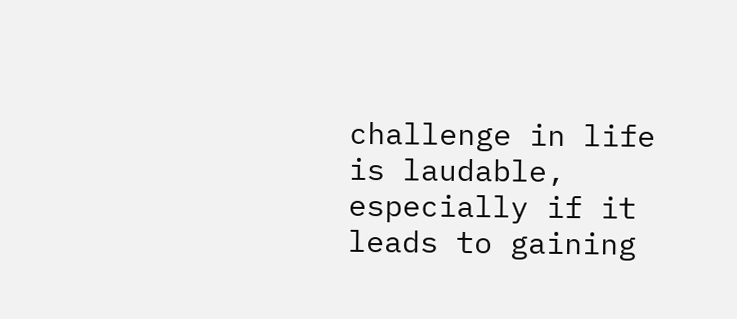challenge in life is laudable, especially if it leads to gaining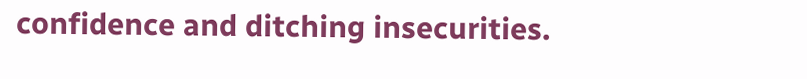confidence and ditching insecurities.